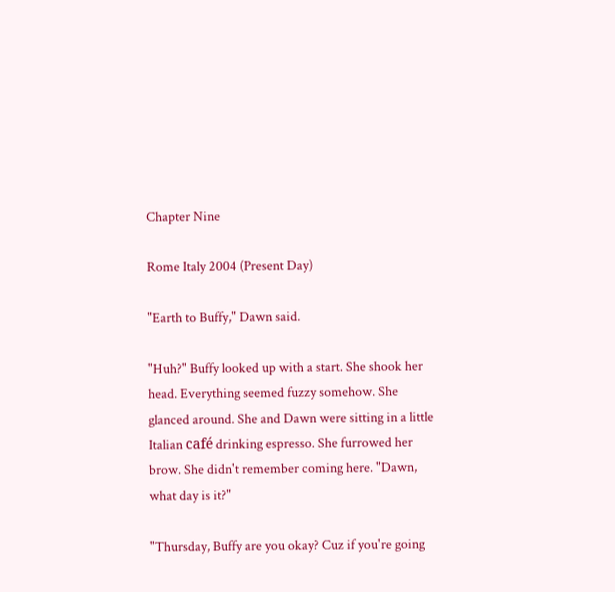Chapter Nine

Rome Italy 2004 (Present Day)

"Earth to Buffy," Dawn said.

"Huh?" Buffy looked up with a start. She shook her head. Everything seemed fuzzy somehow. She glanced around. She and Dawn were sitting in a little Italian café drinking espresso. She furrowed her brow. She didn't remember coming here. "Dawn, what day is it?"

"Thursday, Buffy are you okay? Cuz if you're going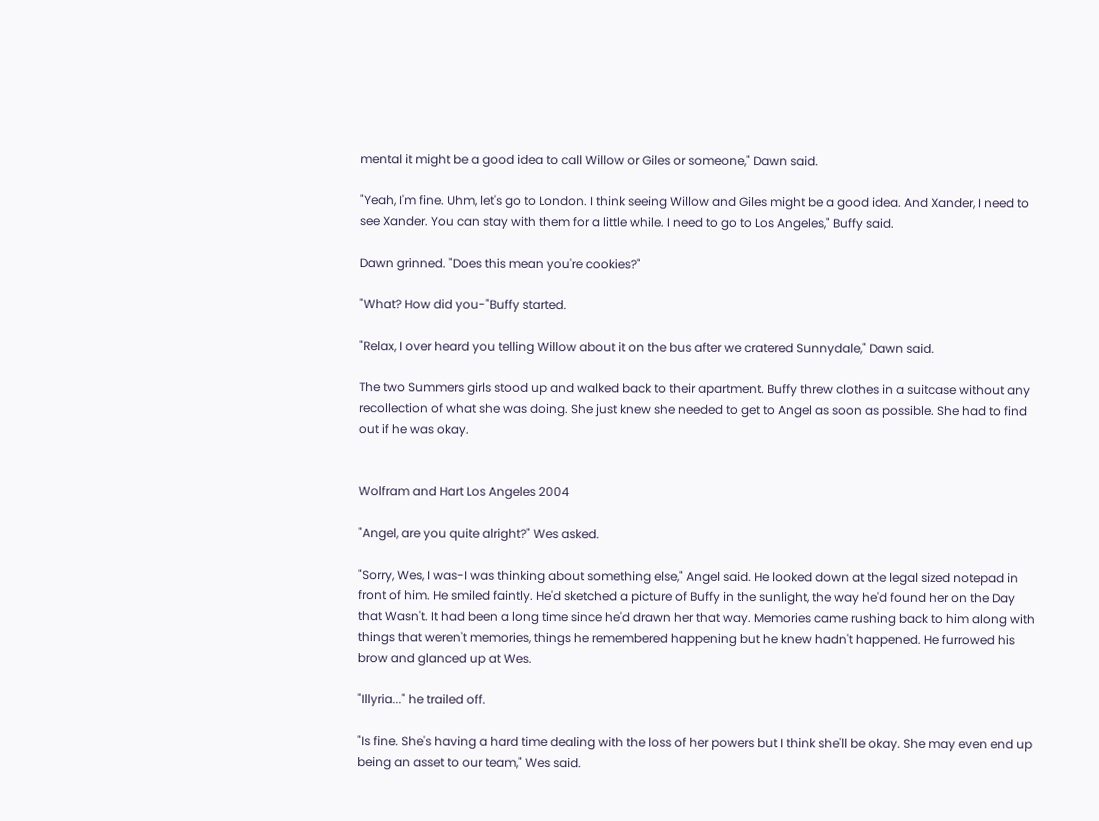mental it might be a good idea to call Willow or Giles or someone," Dawn said.

"Yeah, I'm fine. Uhm, let's go to London. I think seeing Willow and Giles might be a good idea. And Xander, I need to see Xander. You can stay with them for a little while. I need to go to Los Angeles," Buffy said.

Dawn grinned. "Does this mean you're cookies?"

"What? How did you-"Buffy started.

"Relax, I over heard you telling Willow about it on the bus after we cratered Sunnydale," Dawn said.

The two Summers girls stood up and walked back to their apartment. Buffy threw clothes in a suitcase without any recollection of what she was doing. She just knew she needed to get to Angel as soon as possible. She had to find out if he was okay.


Wolfram and Hart Los Angeles 2004

"Angel, are you quite alright?" Wes asked.

"Sorry, Wes, I was-I was thinking about something else," Angel said. He looked down at the legal sized notepad in front of him. He smiled faintly. He'd sketched a picture of Buffy in the sunlight, the way he'd found her on the Day that Wasn't. It had been a long time since he'd drawn her that way. Memories came rushing back to him along with things that weren't memories, things he remembered happening but he knew hadn't happened. He furrowed his brow and glanced up at Wes.

"Illyria..." he trailed off.

"Is fine. She's having a hard time dealing with the loss of her powers but I think she'll be okay. She may even end up being an asset to our team," Wes said.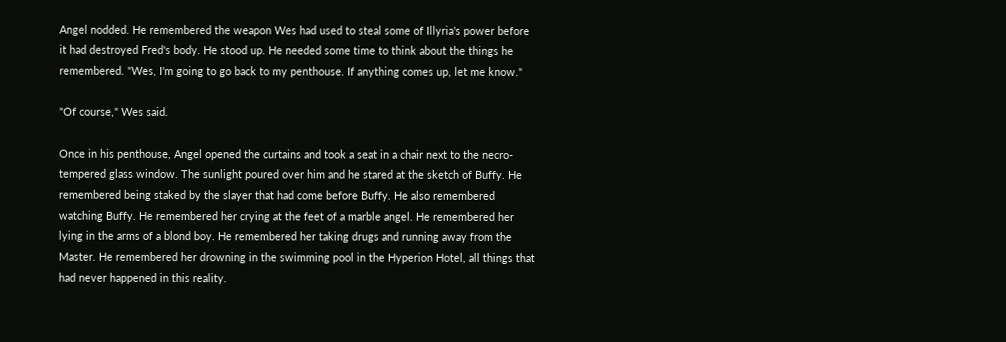Angel nodded. He remembered the weapon Wes had used to steal some of Illyria's power before it had destroyed Fred's body. He stood up. He needed some time to think about the things he remembered. "Wes, I'm going to go back to my penthouse. If anything comes up, let me know."

"Of course," Wes said.

Once in his penthouse, Angel opened the curtains and took a seat in a chair next to the necro-tempered glass window. The sunlight poured over him and he stared at the sketch of Buffy. He remembered being staked by the slayer that had come before Buffy. He also remembered watching Buffy. He remembered her crying at the feet of a marble angel. He remembered her lying in the arms of a blond boy. He remembered her taking drugs and running away from the Master. He remembered her drowning in the swimming pool in the Hyperion Hotel, all things that had never happened in this reality.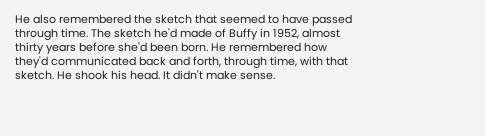He also remembered the sketch that seemed to have passed through time. The sketch he'd made of Buffy in 1952, almost thirty years before she'd been born. He remembered how they'd communicated back and forth, through time, with that sketch. He shook his head. It didn't make sense.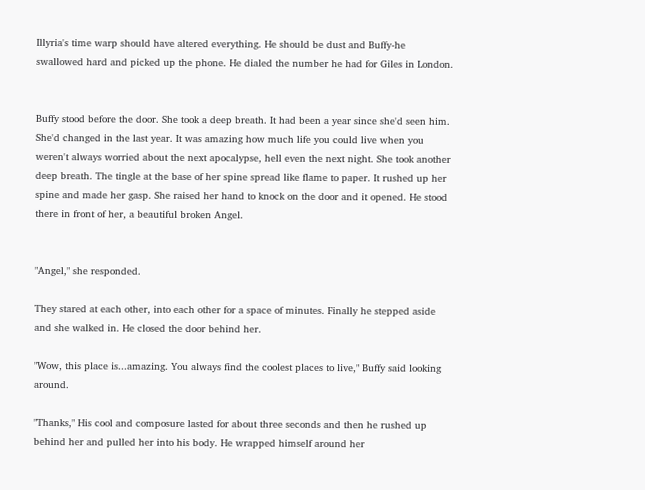Illyria's time warp should have altered everything. He should be dust and Buffy-he swallowed hard and picked up the phone. He dialed the number he had for Giles in London.


Buffy stood before the door. She took a deep breath. It had been a year since she'd seen him. She'd changed in the last year. It was amazing how much life you could live when you weren't always worried about the next apocalypse, hell even the next night. She took another deep breath. The tingle at the base of her spine spread like flame to paper. It rushed up her spine and made her gasp. She raised her hand to knock on the door and it opened. He stood there in front of her, a beautiful broken Angel.


"Angel," she responded.

They stared at each other, into each other for a space of minutes. Finally he stepped aside and she walked in. He closed the door behind her.

"Wow, this place is...amazing. You always find the coolest places to live," Buffy said looking around.

"Thanks," His cool and composure lasted for about three seconds and then he rushed up behind her and pulled her into his body. He wrapped himself around her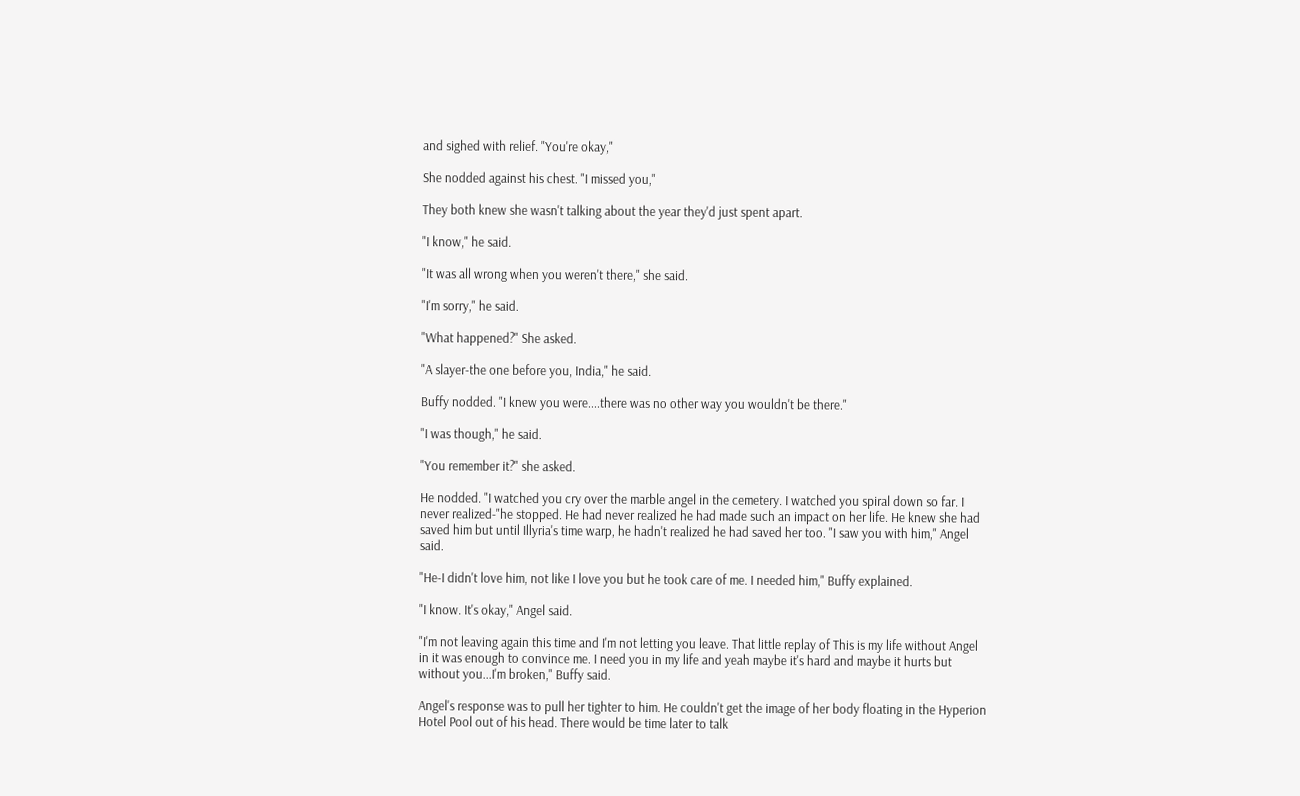and sighed with relief. "You're okay,"

She nodded against his chest. "I missed you,"

They both knew she wasn't talking about the year they'd just spent apart.

"I know," he said.

"It was all wrong when you weren't there," she said.

"I'm sorry," he said.

"What happened?" She asked.

"A slayer-the one before you, India," he said.

Buffy nodded. "I knew you were....there was no other way you wouldn't be there."

"I was though," he said.

"You remember it?" she asked.

He nodded. "I watched you cry over the marble angel in the cemetery. I watched you spiral down so far. I never realized-"he stopped. He had never realized he had made such an impact on her life. He knew she had saved him but until Illyria's time warp, he hadn't realized he had saved her too. "I saw you with him," Angel said.

"He-I didn't love him, not like I love you but he took care of me. I needed him," Buffy explained.

"I know. It's okay," Angel said.

"I'm not leaving again this time and I'm not letting you leave. That little replay of This is my life without Angel in it was enough to convince me. I need you in my life and yeah maybe it's hard and maybe it hurts but without you...I'm broken," Buffy said.

Angel's response was to pull her tighter to him. He couldn't get the image of her body floating in the Hyperion Hotel Pool out of his head. There would be time later to talk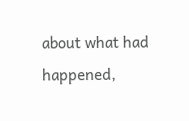about what had happened,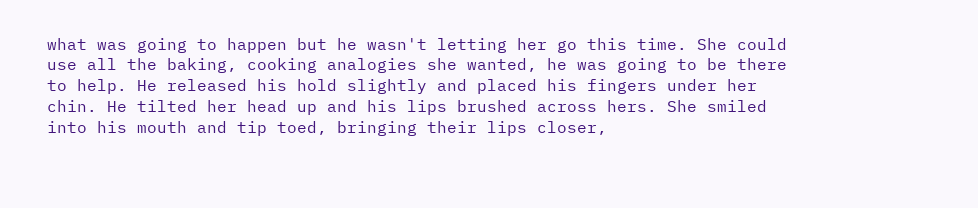what was going to happen but he wasn't letting her go this time. She could use all the baking, cooking analogies she wanted, he was going to be there to help. He released his hold slightly and placed his fingers under her chin. He tilted her head up and his lips brushed across hers. She smiled into his mouth and tip toed, bringing their lips closer,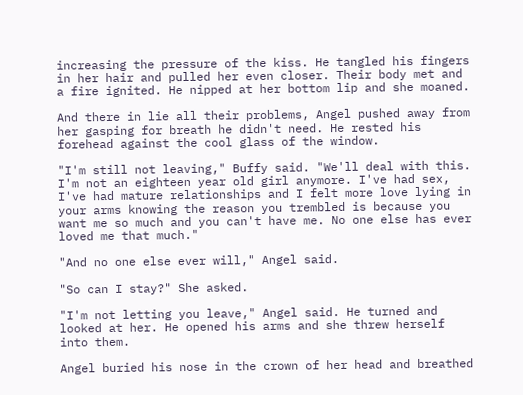increasing the pressure of the kiss. He tangled his fingers in her hair and pulled her even closer. Their body met and a fire ignited. He nipped at her bottom lip and she moaned.

And there in lie all their problems, Angel pushed away from her gasping for breath he didn't need. He rested his forehead against the cool glass of the window.

"I'm still not leaving," Buffy said. "We'll deal with this. I'm not an eighteen year old girl anymore. I've had sex, I've had mature relationships and I felt more love lying in your arms knowing the reason you trembled is because you want me so much and you can't have me. No one else has ever loved me that much."

"And no one else ever will," Angel said.

"So can I stay?" She asked.

"I'm not letting you leave," Angel said. He turned and looked at her. He opened his arms and she threw herself into them.

Angel buried his nose in the crown of her head and breathed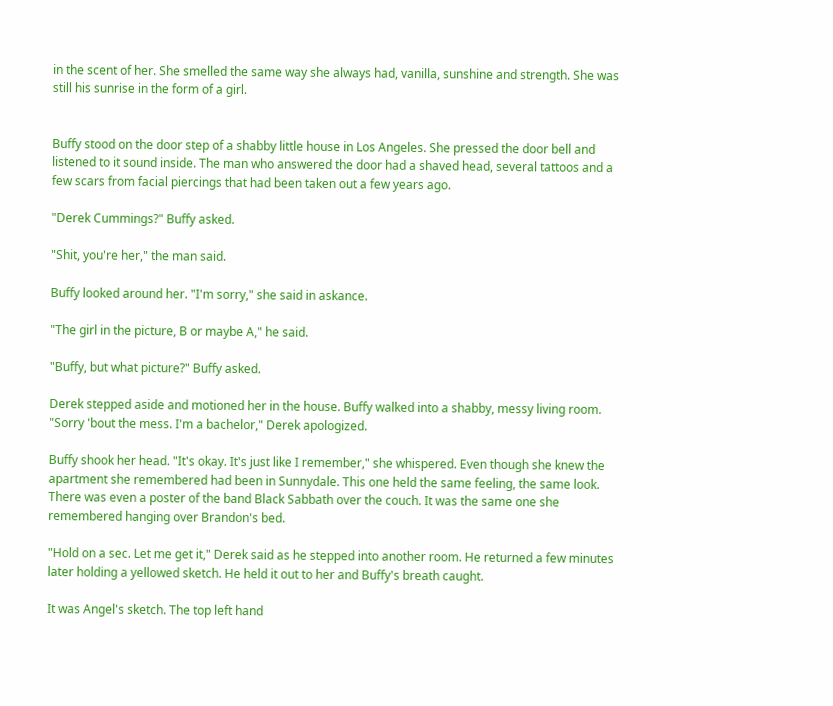in the scent of her. She smelled the same way she always had, vanilla, sunshine and strength. She was still his sunrise in the form of a girl.


Buffy stood on the door step of a shabby little house in Los Angeles. She pressed the door bell and listened to it sound inside. The man who answered the door had a shaved head, several tattoos and a few scars from facial piercings that had been taken out a few years ago.

"Derek Cummings?" Buffy asked.

"Shit, you're her," the man said.

Buffy looked around her. "I'm sorry," she said in askance.

"The girl in the picture, B or maybe A," he said.

"Buffy, but what picture?" Buffy asked.

Derek stepped aside and motioned her in the house. Buffy walked into a shabby, messy living room. "Sorry 'bout the mess. I'm a bachelor," Derek apologized.

Buffy shook her head. "It's okay. It's just like I remember," she whispered. Even though she knew the apartment she remembered had been in Sunnydale. This one held the same feeling, the same look. There was even a poster of the band Black Sabbath over the couch. It was the same one she remembered hanging over Brandon's bed.

"Hold on a sec. Let me get it," Derek said as he stepped into another room. He returned a few minutes later holding a yellowed sketch. He held it out to her and Buffy's breath caught.

It was Angel's sketch. The top left hand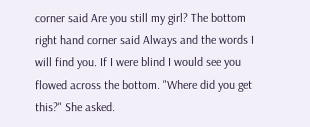corner said Are you still my girl? The bottom right hand corner said Always and the words I will find you. If I were blind I would see you flowed across the bottom. "Where did you get this?" She asked.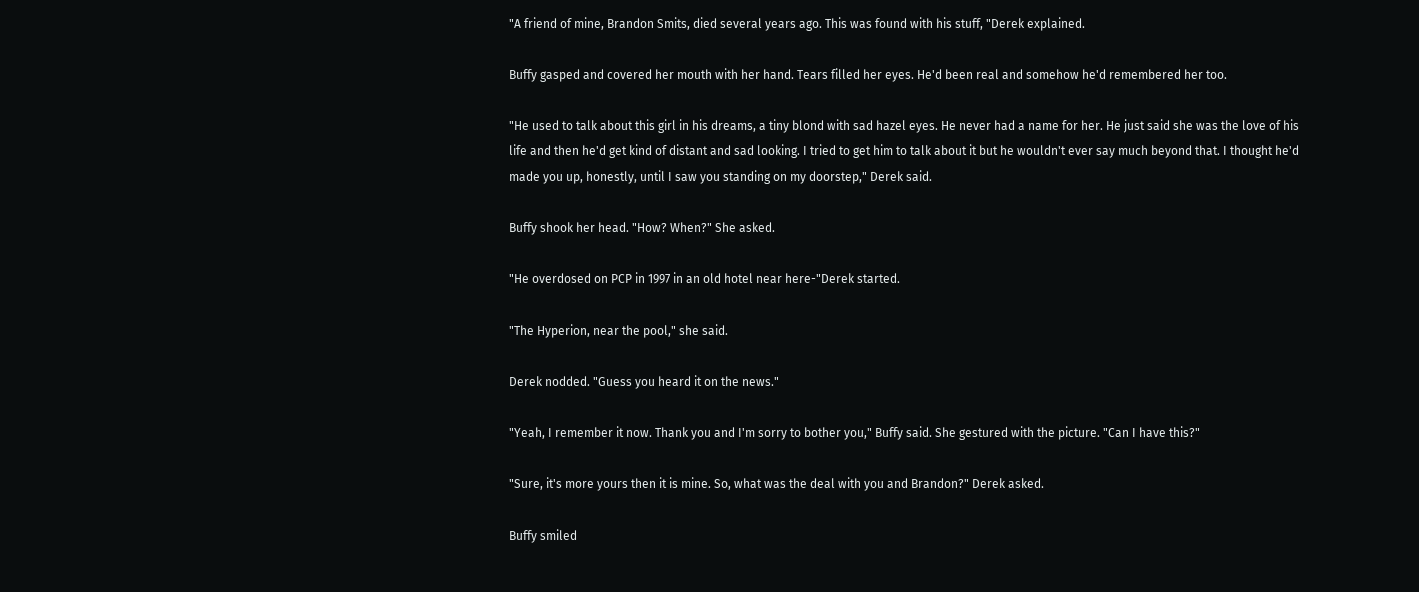"A friend of mine, Brandon Smits, died several years ago. This was found with his stuff, "Derek explained.

Buffy gasped and covered her mouth with her hand. Tears filled her eyes. He'd been real and somehow he'd remembered her too.

"He used to talk about this girl in his dreams, a tiny blond with sad hazel eyes. He never had a name for her. He just said she was the love of his life and then he'd get kind of distant and sad looking. I tried to get him to talk about it but he wouldn't ever say much beyond that. I thought he'd made you up, honestly, until I saw you standing on my doorstep," Derek said.

Buffy shook her head. "How? When?" She asked.

"He overdosed on PCP in 1997 in an old hotel near here-"Derek started.

"The Hyperion, near the pool," she said.

Derek nodded. "Guess you heard it on the news."

"Yeah, I remember it now. Thank you and I'm sorry to bother you," Buffy said. She gestured with the picture. "Can I have this?"

"Sure, it's more yours then it is mine. So, what was the deal with you and Brandon?" Derek asked.

Buffy smiled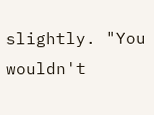slightly. "You wouldn't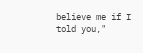believe me if I told you,"